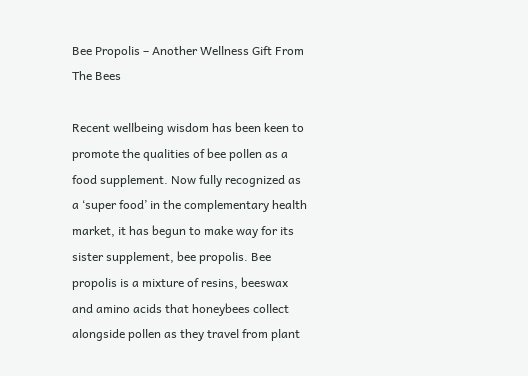Bee Propolis – Another Wellness Gift From The Bees

Recent wellbeing wisdom has been keen to promote the qualities of bee pollen as a food supplement. Now fully recognized as a ‘super food’ in the complementary health market, it has begun to make way for its sister supplement, bee propolis. Bee propolis is a mixture of resins, beeswax and amino acids that honeybees collect alongside pollen as they travel from plant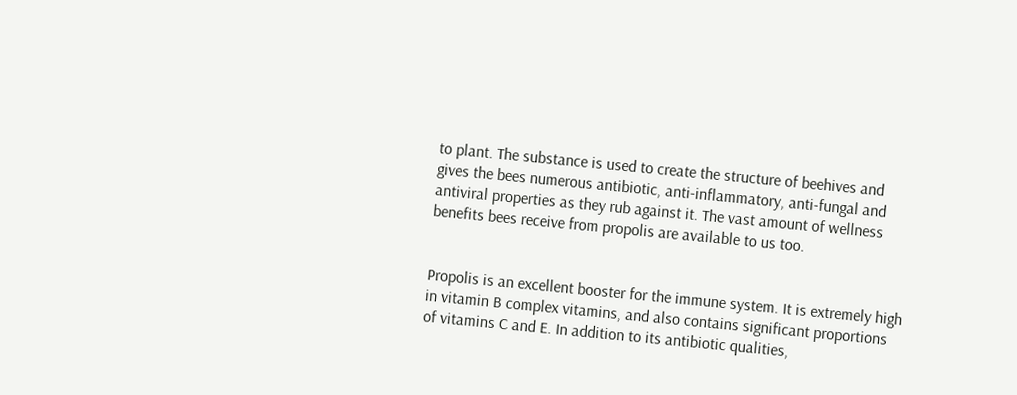to plant. The substance is used to create the structure of beehives and gives the bees numerous antibiotic, anti-inflammatory, anti-fungal and antiviral properties as they rub against it. The vast amount of wellness benefits bees receive from propolis are available to us too.


Propolis is an excellent booster for the immune system. It is extremely high in vitamin B complex vitamins, and also contains significant proportions of vitamins C and E. In addition to its antibiotic qualities,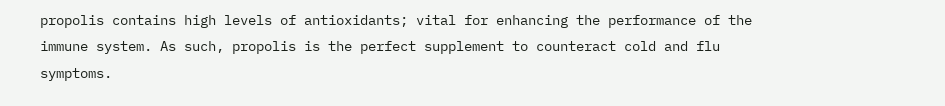propolis contains high levels of antioxidants; vital for enhancing the performance of the immune system. As such, propolis is the perfect supplement to counteract cold and flu symptoms.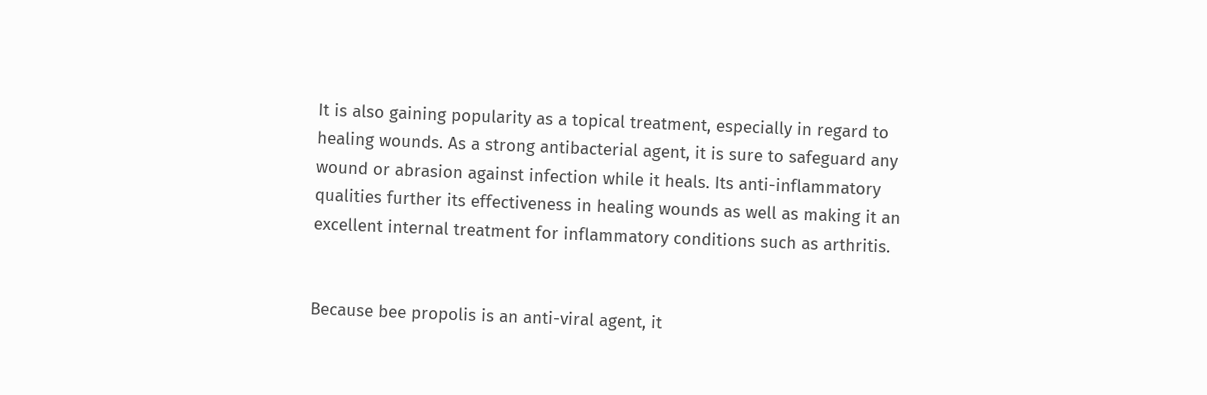It is also gaining popularity as a topical treatment, especially in regard to healing wounds. As a strong antibacterial agent, it is sure to safeguard any wound or abrasion against infection while it heals. Its anti-inflammatory qualities further its effectiveness in healing wounds as well as making it an excellent internal treatment for inflammatory conditions such as arthritis.


Because bee propolis is an anti-viral agent, it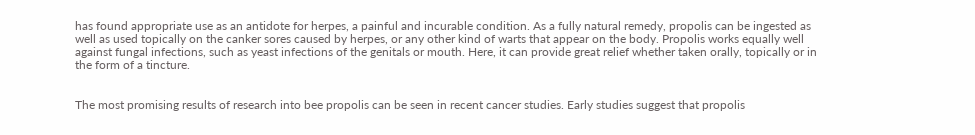has found appropriate use as an antidote for herpes, a painful and incurable condition. As a fully natural remedy, propolis can be ingested as well as used topically on the canker sores caused by herpes, or any other kind of warts that appear on the body. Propolis works equally well against fungal infections, such as yeast infections of the genitals or mouth. Here, it can provide great relief whether taken orally, topically or in the form of a tincture.


The most promising results of research into bee propolis can be seen in recent cancer studies. Early studies suggest that propolis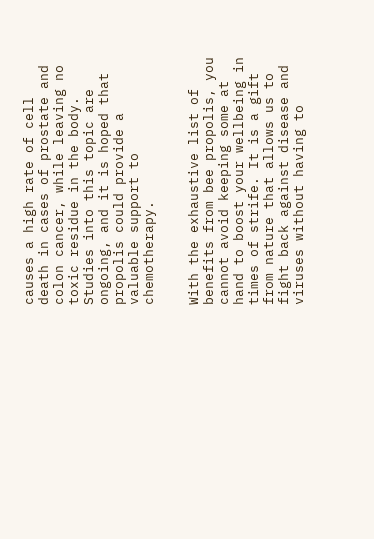causes a high rate of cell death in cases of prostate and colon cancer, while leaving no toxic residue in the body. Studies into this topic are ongoing, and it is hoped that propolis could provide a valuable support to chemotherapy.


With the exhaustive list of benefits from bee propolis, you cannot avoid keeping some at hand to boost your wellbeing in times of strife. It is a gift from nature that allows us to fight back against disease and viruses without having to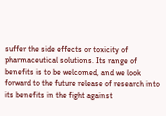suffer the side effects or toxicity of pharmaceutical solutions. Its range of benefits is to be welcomed, and we look forward to the future release of research into its benefits in the fight against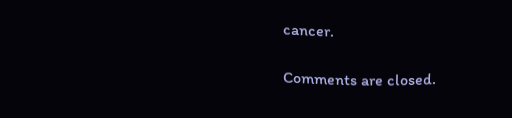cancer.

Comments are closed.